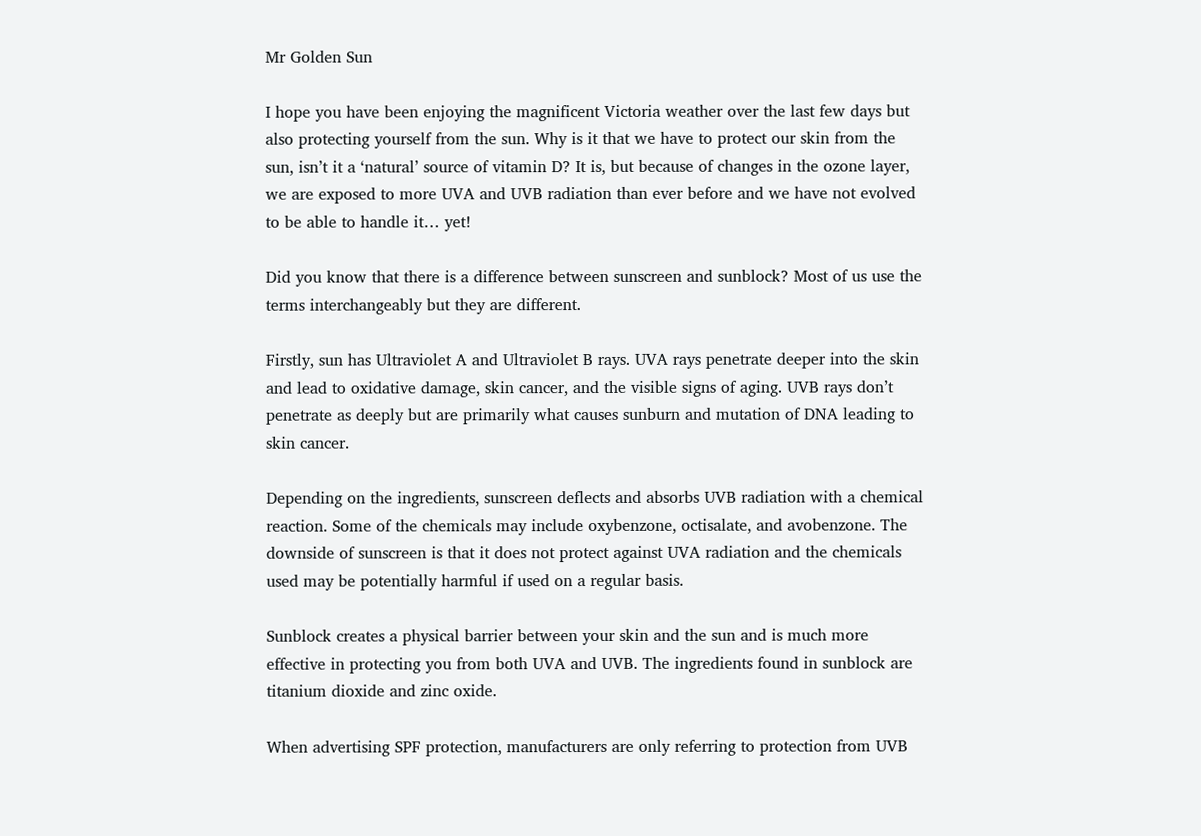Mr Golden Sun

I hope you have been enjoying the magnificent Victoria weather over the last few days but also protecting yourself from the sun. Why is it that we have to protect our skin from the sun, isn’t it a ‘natural’ source of vitamin D? It is, but because of changes in the ozone layer, we are exposed to more UVA and UVB radiation than ever before and we have not evolved to be able to handle it… yet!

Did you know that there is a difference between sunscreen and sunblock? Most of us use the terms interchangeably but they are different.

Firstly, sun has Ultraviolet A and Ultraviolet B rays. UVA rays penetrate deeper into the skin and lead to oxidative damage, skin cancer, and the visible signs of aging. UVB rays don’t penetrate as deeply but are primarily what causes sunburn and mutation of DNA leading to skin cancer.

Depending on the ingredients, sunscreen deflects and absorbs UVB radiation with a chemical reaction. Some of the chemicals may include oxybenzone, octisalate, and avobenzone. The downside of sunscreen is that it does not protect against UVA radiation and the chemicals used may be potentially harmful if used on a regular basis.

Sunblock creates a physical barrier between your skin and the sun and is much more effective in protecting you from both UVA and UVB. The ingredients found in sunblock are titanium dioxide and zinc oxide.

When advertising SPF protection, manufacturers are only referring to protection from UVB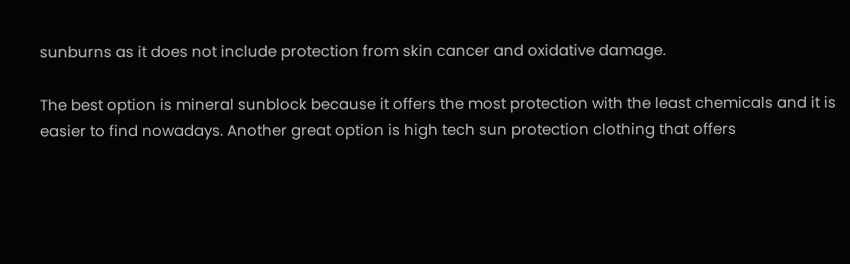sunburns as it does not include protection from skin cancer and oxidative damage.

The best option is mineral sunblock because it offers the most protection with the least chemicals and it is easier to find nowadays. Another great option is high tech sun protection clothing that offers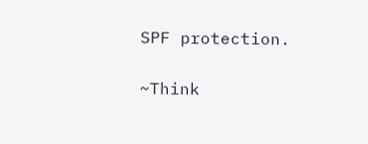SPF protection.

~Think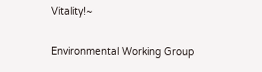Vitality!~

Environmental Working Group